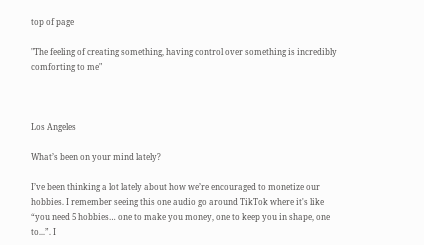top of page

"The feeling of creating something, having control over something is incredibly comforting to me"



Los Angeles

What’s been on your mind lately?

I’ve been thinking a lot lately about how we’re encouraged to monetize our hobbies. I remember seeing this one audio go around TikTok where it's like “you need 5 hobbies… one to make you money, one to keep you in shape, one to...”. I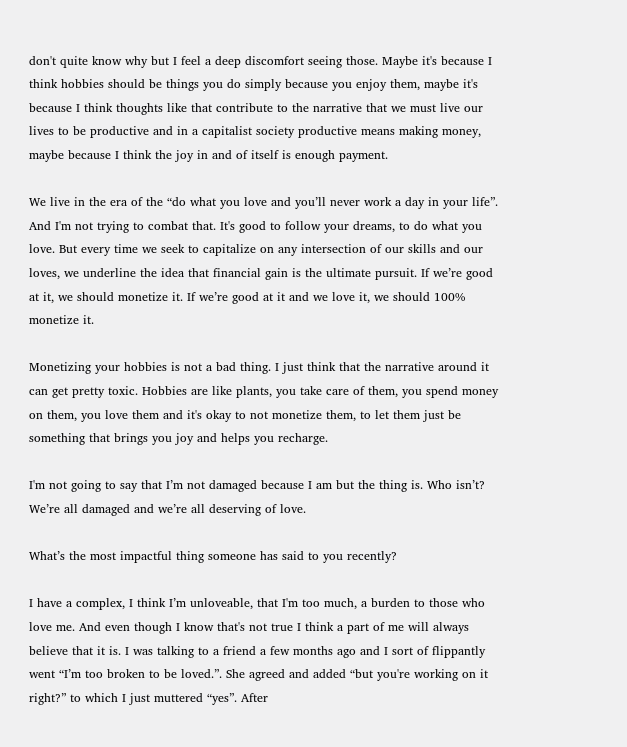don't quite know why but I feel a deep discomfort seeing those. Maybe it's because I think hobbies should be things you do simply because you enjoy them, maybe it's because I think thoughts like that contribute to the narrative that we must live our lives to be productive and in a capitalist society productive means making money, maybe because I think the joy in and of itself is enough payment.

We live in the era of the “do what you love and you’ll never work a day in your life”. And I'm not trying to combat that. It's good to follow your dreams, to do what you love. But every time we seek to capitalize on any intersection of our skills and our loves, we underline the idea that financial gain is the ultimate pursuit. If we’re good at it, we should monetize it. If we’re good at it and we love it, we should 100% monetize it.

Monetizing your hobbies is not a bad thing. I just think that the narrative around it can get pretty toxic. Hobbies are like plants, you take care of them, you spend money on them, you love them and it's okay to not monetize them, to let them just be something that brings you joy and helps you recharge.

I'm not going to say that I’m not damaged because I am but the thing is. Who isn’t? We’re all damaged and we’re all deserving of love.

What’s the most impactful thing someone has said to you recently?

I have a complex, I think I’m unloveable, that I'm too much, a burden to those who love me. And even though I know that's not true I think a part of me will always believe that it is. I was talking to a friend a few months ago and I sort of flippantly went “I’m too broken to be loved.”. She agreed and added “but you're working on it right?” to which I just muttered “yes”. After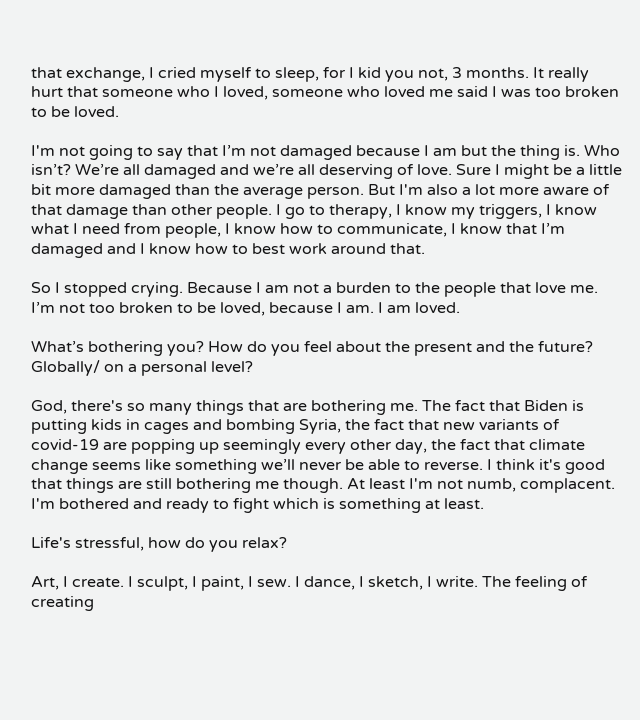that exchange, I cried myself to sleep, for I kid you not, 3 months. It really hurt that someone who I loved, someone who loved me said I was too broken to be loved.

I'm not going to say that I’m not damaged because I am but the thing is. Who isn’t? We’re all damaged and we’re all deserving of love. Sure I might be a little bit more damaged than the average person. But I'm also a lot more aware of that damage than other people. I go to therapy, I know my triggers, I know what I need from people, I know how to communicate, I know that I’m damaged and I know how to best work around that.

So I stopped crying. Because I am not a burden to the people that love me. I’m not too broken to be loved, because I am. I am loved.

What’s bothering you? How do you feel about the present and the future? Globally/ on a personal level?

God, there's so many things that are bothering me. The fact that Biden is putting kids in cages and bombing Syria, the fact that new variants of covid-19 are popping up seemingly every other day, the fact that climate change seems like something we’ll never be able to reverse. I think it's good that things are still bothering me though. At least I'm not numb, complacent. I'm bothered and ready to fight which is something at least.

Life's stressful, how do you relax?

Art, I create. I sculpt, I paint, I sew. I dance, I sketch, I write. The feeling of creating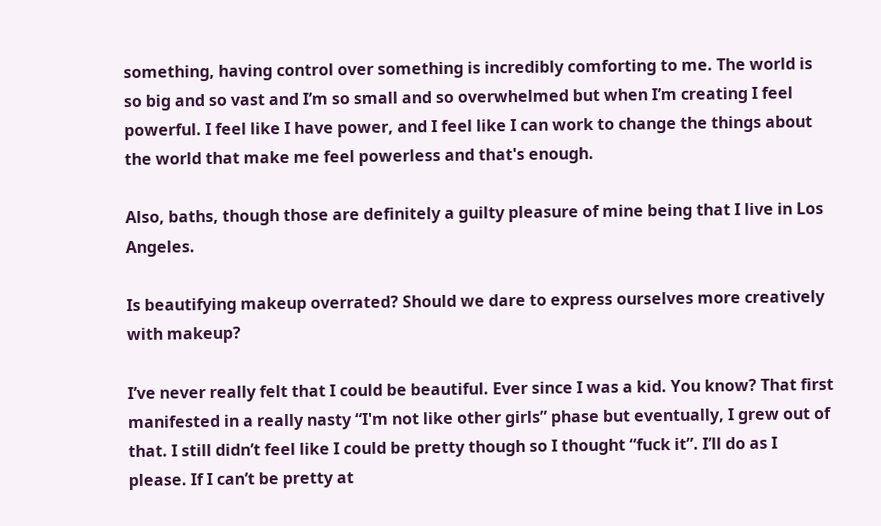something, having control over something is incredibly comforting to me. The world is so big and so vast and I’m so small and so overwhelmed but when I’m creating I feel powerful. I feel like I have power, and I feel like I can work to change the things about the world that make me feel powerless and that's enough.

Also, baths, though those are definitely a guilty pleasure of mine being that I live in Los Angeles.

Is beautifying makeup overrated? Should we dare to express ourselves more creatively with makeup?

I’ve never really felt that I could be beautiful. Ever since I was a kid. You know? That first manifested in a really nasty “I'm not like other girls” phase but eventually, I grew out of that. I still didn’t feel like I could be pretty though so I thought “fuck it”. I’ll do as I please. If I can’t be pretty at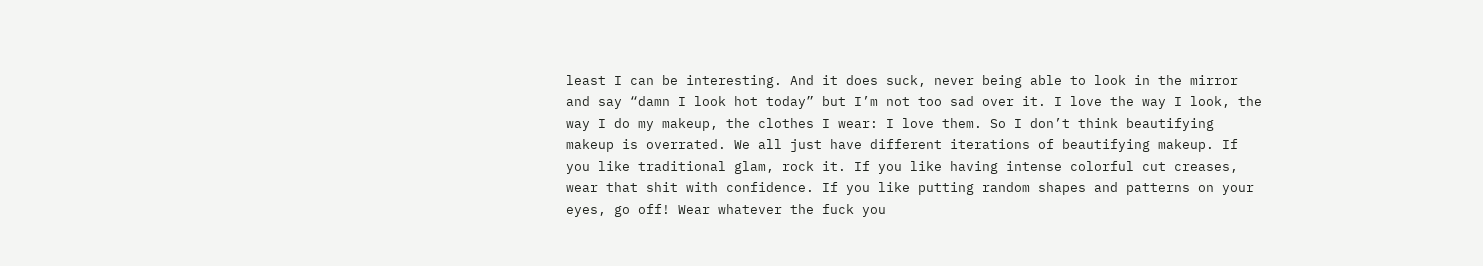least I can be interesting. And it does suck, never being able to look in the mirror and say “damn I look hot today” but I’m not too sad over it. I love the way I look, the way I do my makeup, the clothes I wear: I love them. So I don’t think beautifying makeup is overrated. We all just have different iterations of beautifying makeup. If you like traditional glam, rock it. If you like having intense colorful cut creases, wear that shit with confidence. If you like putting random shapes and patterns on your eyes, go off! Wear whatever the fuck you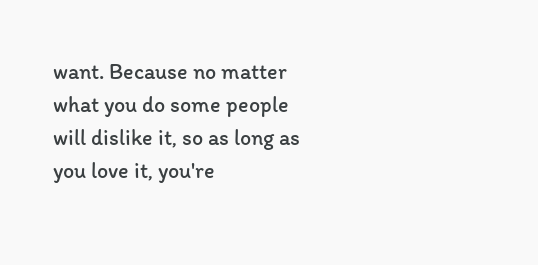want. Because no matter what you do some people will dislike it, so as long as you love it, you're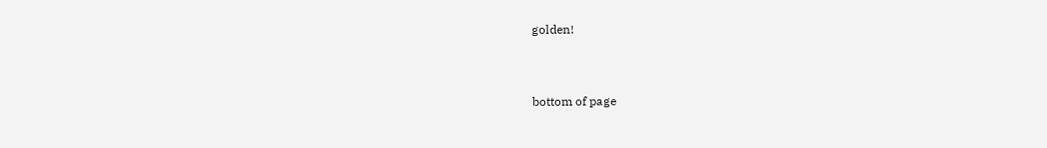golden!


bottom of page